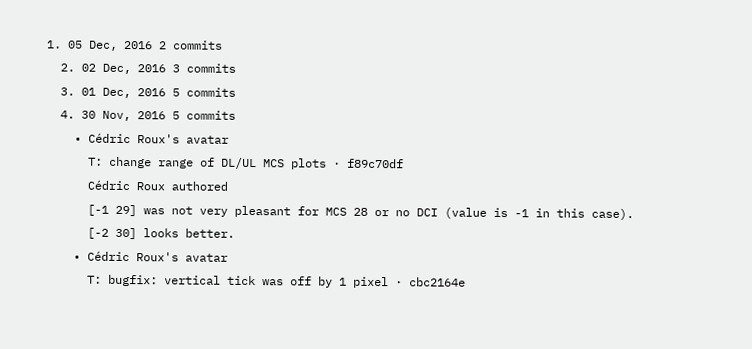1. 05 Dec, 2016 2 commits
  2. 02 Dec, 2016 3 commits
  3. 01 Dec, 2016 5 commits
  4. 30 Nov, 2016 5 commits
    • Cédric Roux's avatar
      T: change range of DL/UL MCS plots · f89c70df
      Cédric Roux authored
      [-1 29] was not very pleasant for MCS 28 or no DCI (value is -1 in this case).
      [-2 30] looks better.
    • Cédric Roux's avatar
      T: bugfix: vertical tick was off by 1 pixel · cbc2164e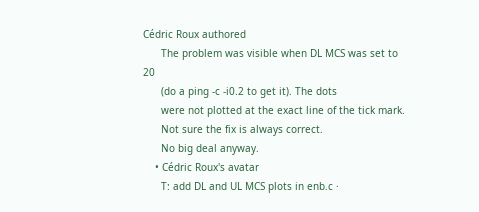Cédric Roux authored
      The problem was visible when DL MCS was set to 20
      (do a ping -c -i0.2 to get it). The dots
      were not plotted at the exact line of the tick mark.
      Not sure the fix is always correct.
      No big deal anyway.
    • Cédric Roux's avatar
      T: add DL and UL MCS plots in enb.c ·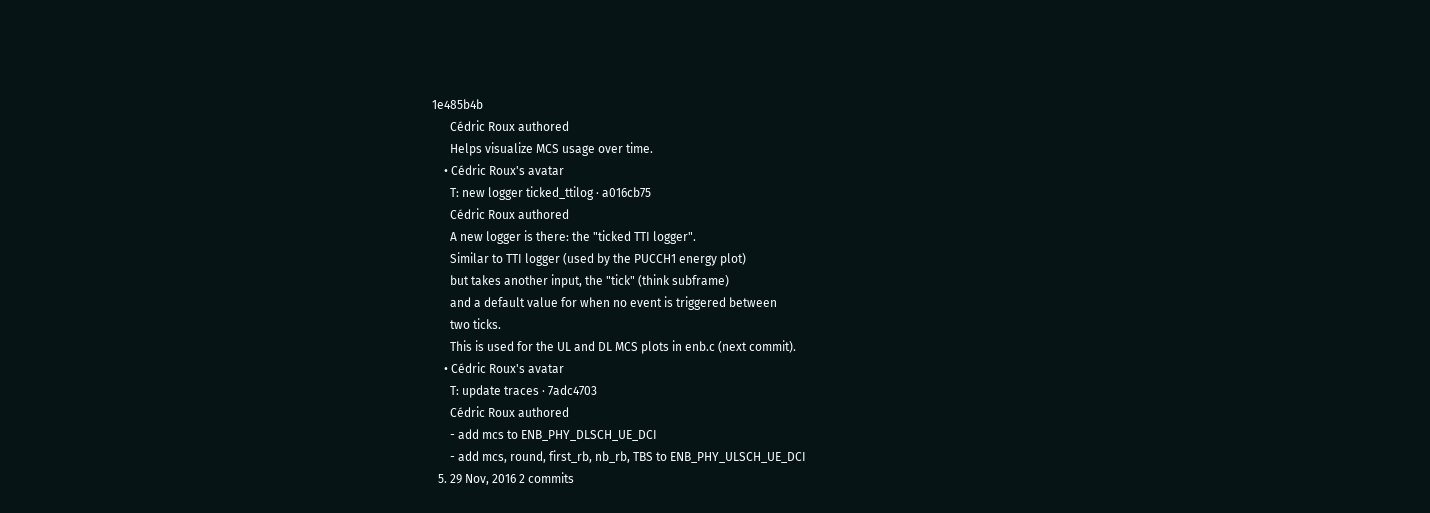1e485b4b
      Cédric Roux authored
      Helps visualize MCS usage over time.
    • Cédric Roux's avatar
      T: new logger ticked_ttilog · a016cb75
      Cédric Roux authored
      A new logger is there: the "ticked TTI logger".
      Similar to TTI logger (used by the PUCCH1 energy plot)
      but takes another input, the "tick" (think subframe)
      and a default value for when no event is triggered between
      two ticks.
      This is used for the UL and DL MCS plots in enb.c (next commit).
    • Cédric Roux's avatar
      T: update traces · 7adc4703
      Cédric Roux authored
      - add mcs to ENB_PHY_DLSCH_UE_DCI
      - add mcs, round, first_rb, nb_rb, TBS to ENB_PHY_ULSCH_UE_DCI
  5. 29 Nov, 2016 2 commits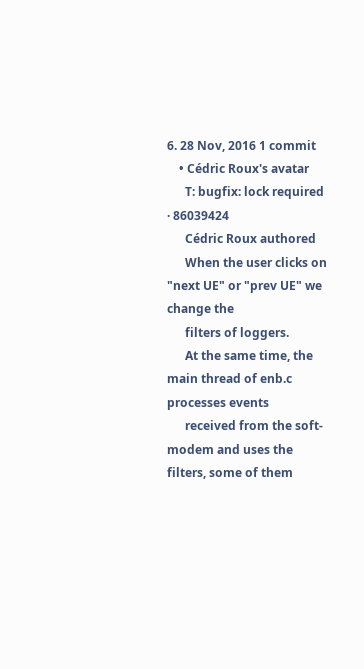6. 28 Nov, 2016 1 commit
    • Cédric Roux's avatar
      T: bugfix: lock required · 86039424
      Cédric Roux authored
      When the user clicks on "next UE" or "prev UE" we change the
      filters of loggers.
      At the same time, the main thread of enb.c processes events
      received from the soft-modem and uses the filters, some of them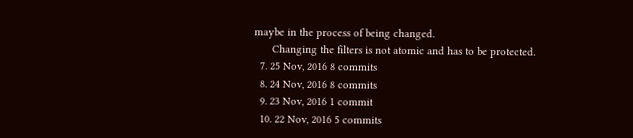maybe in the process of being changed.
      Changing the filters is not atomic and has to be protected.
  7. 25 Nov, 2016 8 commits
  8. 24 Nov, 2016 8 commits
  9. 23 Nov, 2016 1 commit
  10. 22 Nov, 2016 5 commits